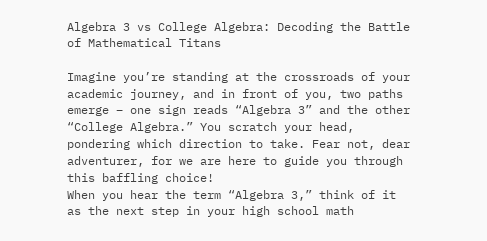Algebra 3 vs College Algebra: Decoding the Battle of Mathematical Titans

Imagine you’re standing at the crossroads of your academic journey, and in front of you, two paths emerge – one sign reads “Algebra 3” and the other “College Algebra.” You scratch your head, pondering which direction to take. Fear not, dear adventurer, for we are here to guide you through this baffling choice!
When you hear the term “Algebra 3,” think of it as the next step in your high school math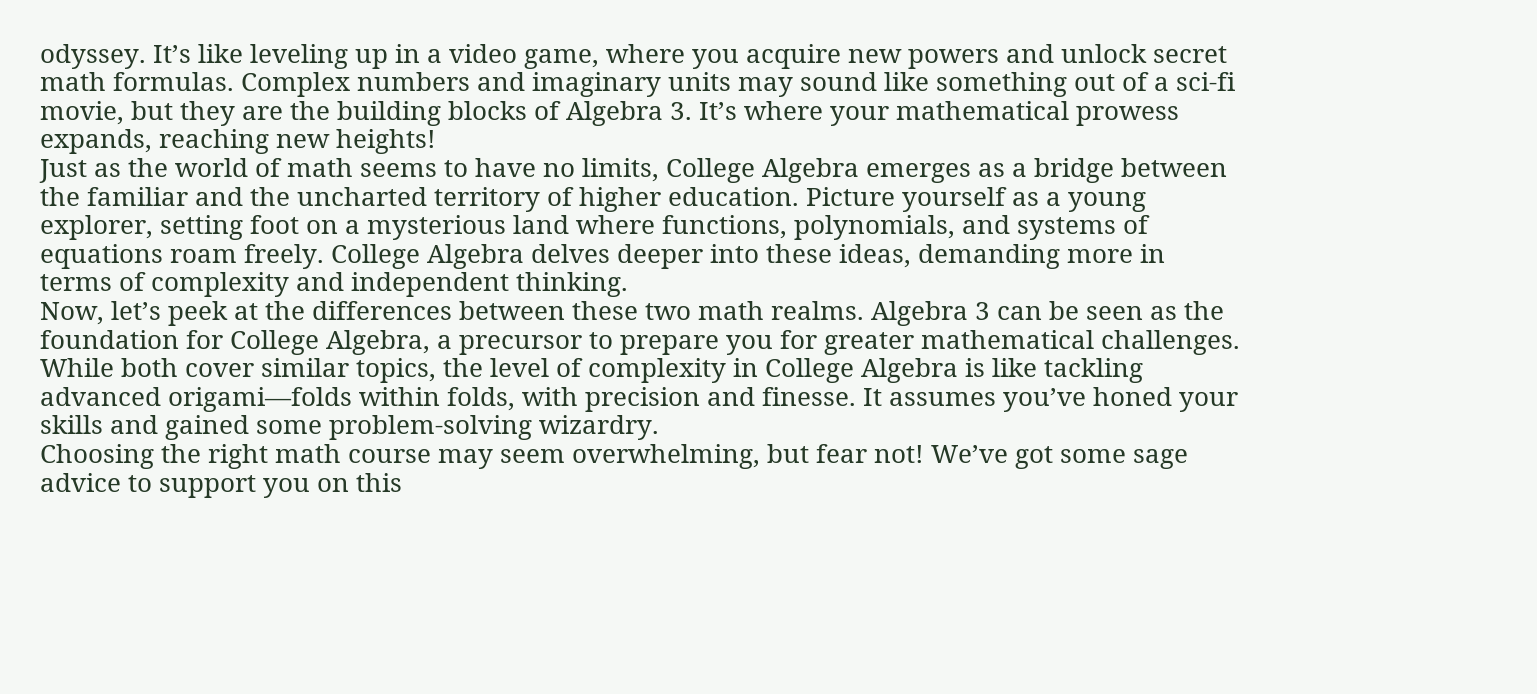odyssey. It’s like leveling up in a video game, where you acquire new powers and unlock secret math formulas. Complex numbers and imaginary units may sound like something out of a sci-fi movie, but they are the building blocks of Algebra 3. It’s where your mathematical prowess expands, reaching new heights!
Just as the world of math seems to have no limits, College Algebra emerges as a bridge between the familiar and the uncharted territory of higher education. Picture yourself as a young explorer, setting foot on a mysterious land where functions, polynomials, and systems of equations roam freely. College Algebra delves deeper into these ideas, demanding more in terms of complexity and independent thinking.
Now, let’s peek at the differences between these two math realms. Algebra 3 can be seen as the foundation for College Algebra, a precursor to prepare you for greater mathematical challenges. While both cover similar topics, the level of complexity in College Algebra is like tackling advanced origami—folds within folds, with precision and finesse. It assumes you’ve honed your skills and gained some problem-solving wizardry.
Choosing the right math course may seem overwhelming, but fear not! We’ve got some sage advice to support you on this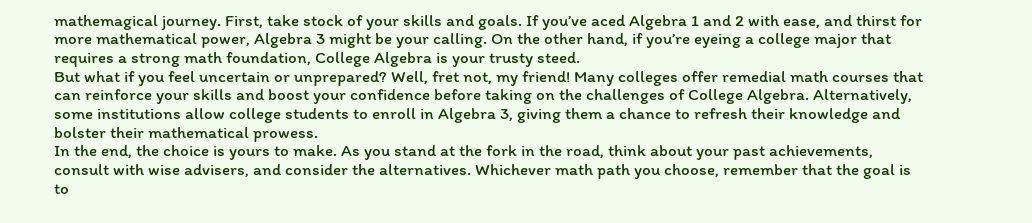mathemagical journey. First, take stock of your skills and goals. If you’ve aced Algebra 1 and 2 with ease, and thirst for more mathematical power, Algebra 3 might be your calling. On the other hand, if you’re eyeing a college major that requires a strong math foundation, College Algebra is your trusty steed.
But what if you feel uncertain or unprepared? Well, fret not, my friend! Many colleges offer remedial math courses that can reinforce your skills and boost your confidence before taking on the challenges of College Algebra. Alternatively, some institutions allow college students to enroll in Algebra 3, giving them a chance to refresh their knowledge and bolster their mathematical prowess.
In the end, the choice is yours to make. As you stand at the fork in the road, think about your past achievements, consult with wise advisers, and consider the alternatives. Whichever math path you choose, remember that the goal is to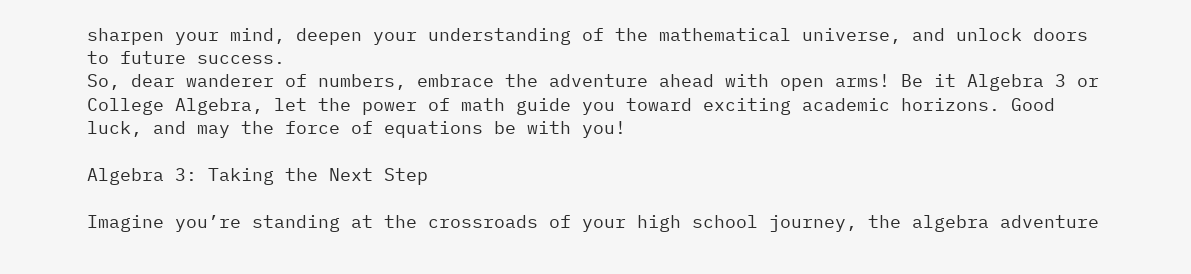sharpen your mind, deepen your understanding of the mathematical universe, and unlock doors to future success.
So, dear wanderer of numbers, embrace the adventure ahead with open arms! Be it Algebra 3 or College Algebra, let the power of math guide you toward exciting academic horizons. Good luck, and may the force of equations be with you!

Algebra 3: Taking the Next Step

Imagine you’re standing at the crossroads of your high school journey, the algebra adventure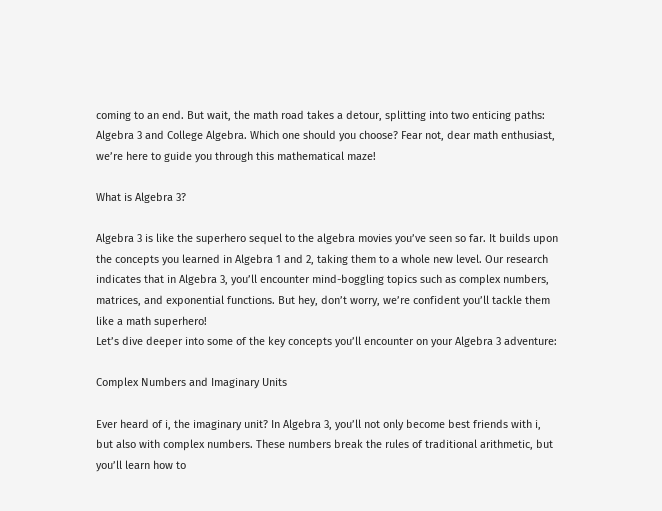coming to an end. But wait, the math road takes a detour, splitting into two enticing paths: Algebra 3 and College Algebra. Which one should you choose? Fear not, dear math enthusiast, we’re here to guide you through this mathematical maze!

What is Algebra 3?

Algebra 3 is like the superhero sequel to the algebra movies you’ve seen so far. It builds upon the concepts you learned in Algebra 1 and 2, taking them to a whole new level. Our research indicates that in Algebra 3, you’ll encounter mind-boggling topics such as complex numbers, matrices, and exponential functions. But hey, don’t worry, we’re confident you’ll tackle them like a math superhero!
Let’s dive deeper into some of the key concepts you’ll encounter on your Algebra 3 adventure:

Complex Numbers and Imaginary Units

Ever heard of i, the imaginary unit? In Algebra 3, you’ll not only become best friends with i, but also with complex numbers. These numbers break the rules of traditional arithmetic, but you’ll learn how to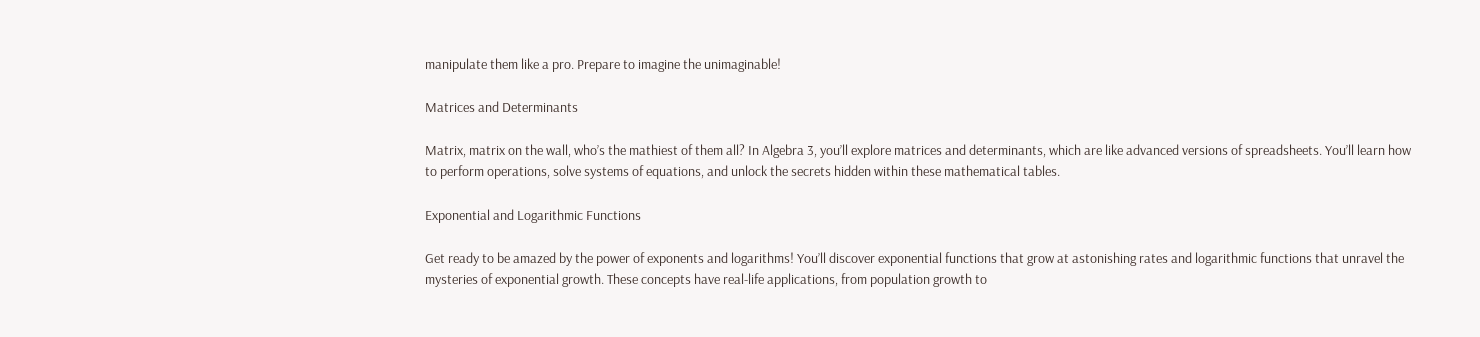manipulate them like a pro. Prepare to imagine the unimaginable!

Matrices and Determinants

Matrix, matrix on the wall, who’s the mathiest of them all? In Algebra 3, you’ll explore matrices and determinants, which are like advanced versions of spreadsheets. You’ll learn how to perform operations, solve systems of equations, and unlock the secrets hidden within these mathematical tables.

Exponential and Logarithmic Functions

Get ready to be amazed by the power of exponents and logarithms! You’ll discover exponential functions that grow at astonishing rates and logarithmic functions that unravel the mysteries of exponential growth. These concepts have real-life applications, from population growth to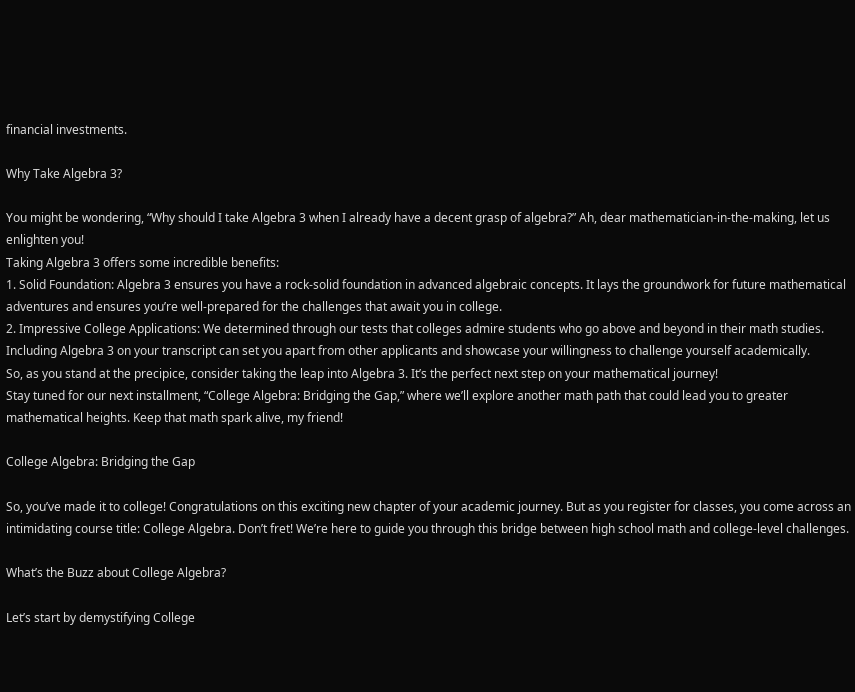financial investments.

Why Take Algebra 3?

You might be wondering, “Why should I take Algebra 3 when I already have a decent grasp of algebra?” Ah, dear mathematician-in-the-making, let us enlighten you!
Taking Algebra 3 offers some incredible benefits:
1. Solid Foundation: Algebra 3 ensures you have a rock-solid foundation in advanced algebraic concepts. It lays the groundwork for future mathematical adventures and ensures you’re well-prepared for the challenges that await you in college.
2. Impressive College Applications: We determined through our tests that colleges admire students who go above and beyond in their math studies. Including Algebra 3 on your transcript can set you apart from other applicants and showcase your willingness to challenge yourself academically.
So, as you stand at the precipice, consider taking the leap into Algebra 3. It’s the perfect next step on your mathematical journey!
Stay tuned for our next installment, “College Algebra: Bridging the Gap,” where we’ll explore another math path that could lead you to greater mathematical heights. Keep that math spark alive, my friend!

College Algebra: Bridging the Gap

So, you’ve made it to college! Congratulations on this exciting new chapter of your academic journey. But as you register for classes, you come across an intimidating course title: College Algebra. Don’t fret! We’re here to guide you through this bridge between high school math and college-level challenges.

What’s the Buzz about College Algebra?

Let’s start by demystifying College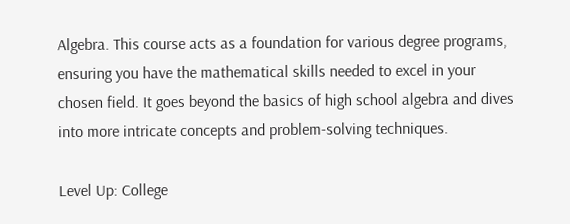Algebra. This course acts as a foundation for various degree programs, ensuring you have the mathematical skills needed to excel in your chosen field. It goes beyond the basics of high school algebra and dives into more intricate concepts and problem-solving techniques.

Level Up: College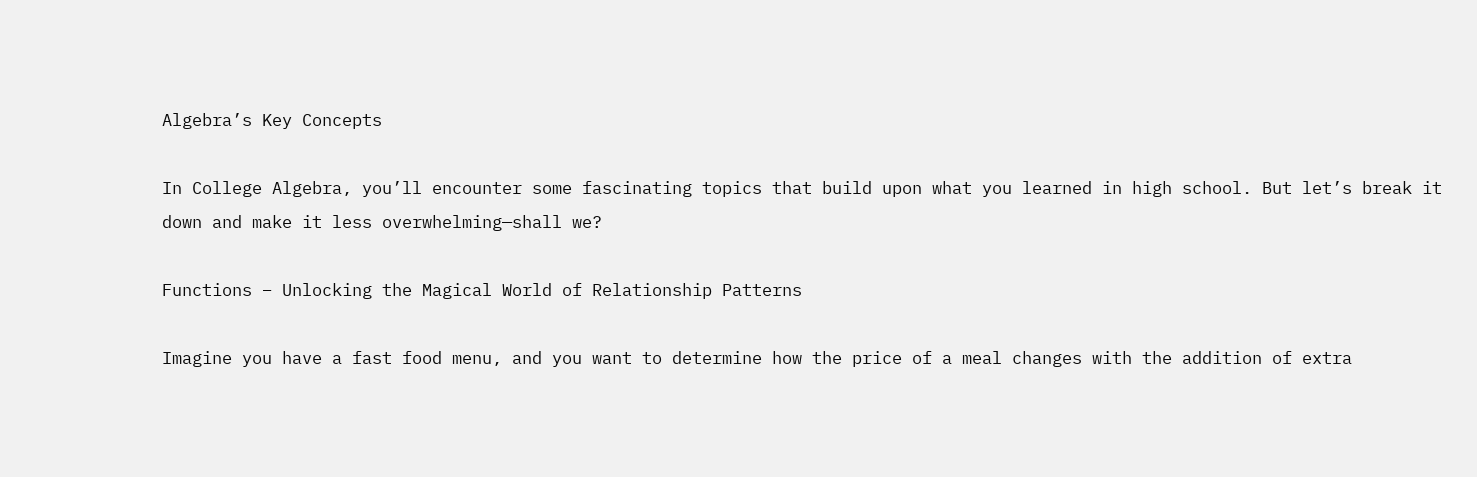Algebra’s Key Concepts

In College Algebra, you’ll encounter some fascinating topics that build upon what you learned in high school. But let’s break it down and make it less overwhelming—shall we?

Functions – Unlocking the Magical World of Relationship Patterns

Imagine you have a fast food menu, and you want to determine how the price of a meal changes with the addition of extra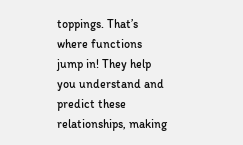toppings. That’s where functions jump in! They help you understand and predict these relationships, making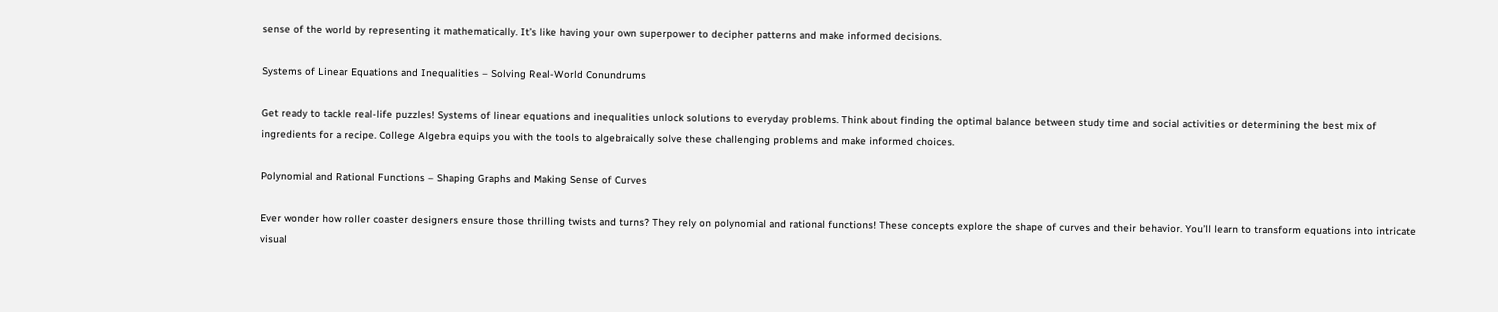sense of the world by representing it mathematically. It’s like having your own superpower to decipher patterns and make informed decisions.

Systems of Linear Equations and Inequalities – Solving Real-World Conundrums

Get ready to tackle real-life puzzles! Systems of linear equations and inequalities unlock solutions to everyday problems. Think about finding the optimal balance between study time and social activities or determining the best mix of ingredients for a recipe. College Algebra equips you with the tools to algebraically solve these challenging problems and make informed choices.

Polynomial and Rational Functions – Shaping Graphs and Making Sense of Curves

Ever wonder how roller coaster designers ensure those thrilling twists and turns? They rely on polynomial and rational functions! These concepts explore the shape of curves and their behavior. You’ll learn to transform equations into intricate visual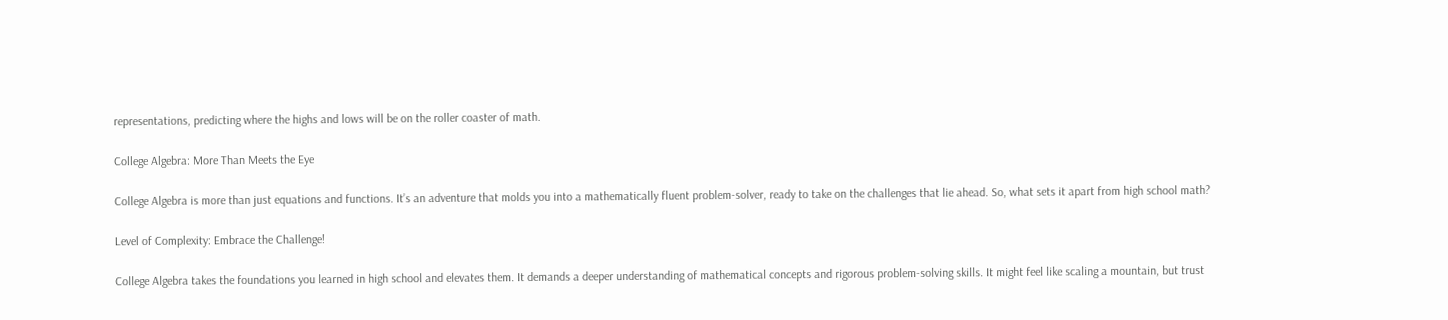representations, predicting where the highs and lows will be on the roller coaster of math.

College Algebra: More Than Meets the Eye

College Algebra is more than just equations and functions. It’s an adventure that molds you into a mathematically fluent problem-solver, ready to take on the challenges that lie ahead. So, what sets it apart from high school math?

Level of Complexity: Embrace the Challenge!

College Algebra takes the foundations you learned in high school and elevates them. It demands a deeper understanding of mathematical concepts and rigorous problem-solving skills. It might feel like scaling a mountain, but trust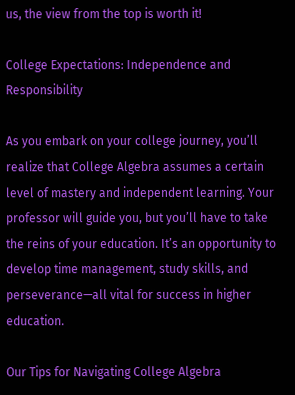us, the view from the top is worth it!

College Expectations: Independence and Responsibility

As you embark on your college journey, you’ll realize that College Algebra assumes a certain level of mastery and independent learning. Your professor will guide you, but you’ll have to take the reins of your education. It’s an opportunity to develop time management, study skills, and perseverance—all vital for success in higher education.

Our Tips for Navigating College Algebra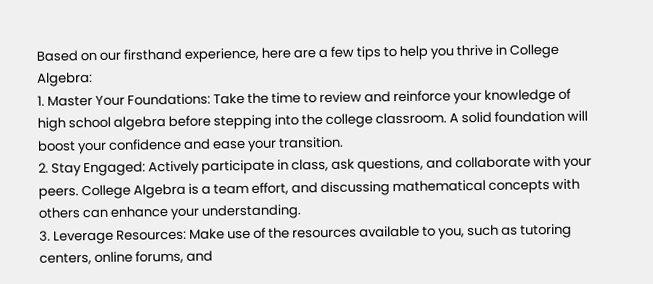Based on our firsthand experience, here are a few tips to help you thrive in College Algebra:
1. Master Your Foundations: Take the time to review and reinforce your knowledge of high school algebra before stepping into the college classroom. A solid foundation will boost your confidence and ease your transition.
2. Stay Engaged: Actively participate in class, ask questions, and collaborate with your peers. College Algebra is a team effort, and discussing mathematical concepts with others can enhance your understanding.
3. Leverage Resources: Make use of the resources available to you, such as tutoring centers, online forums, and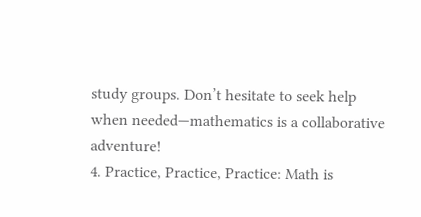study groups. Don’t hesitate to seek help when needed—mathematics is a collaborative adventure!
4. Practice, Practice, Practice: Math is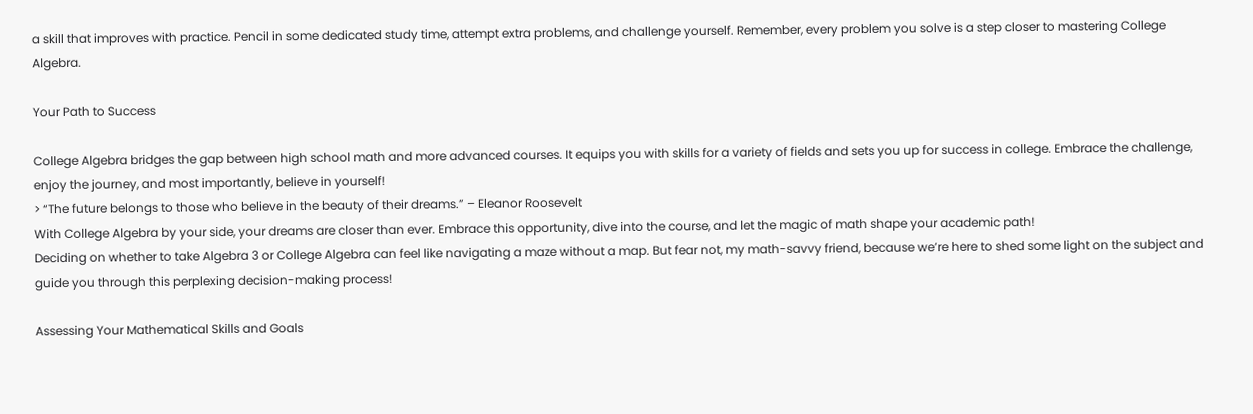a skill that improves with practice. Pencil in some dedicated study time, attempt extra problems, and challenge yourself. Remember, every problem you solve is a step closer to mastering College Algebra.

Your Path to Success

College Algebra bridges the gap between high school math and more advanced courses. It equips you with skills for a variety of fields and sets you up for success in college. Embrace the challenge, enjoy the journey, and most importantly, believe in yourself!
> “The future belongs to those who believe in the beauty of their dreams.” – Eleanor Roosevelt
With College Algebra by your side, your dreams are closer than ever. Embrace this opportunity, dive into the course, and let the magic of math shape your academic path!
Deciding on whether to take Algebra 3 or College Algebra can feel like navigating a maze without a map. But fear not, my math-savvy friend, because we’re here to shed some light on the subject and guide you through this perplexing decision-making process!

Assessing Your Mathematical Skills and Goals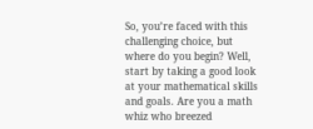So, you’re faced with this challenging choice, but where do you begin? Well, start by taking a good look at your mathematical skills and goals. Are you a math whiz who breezed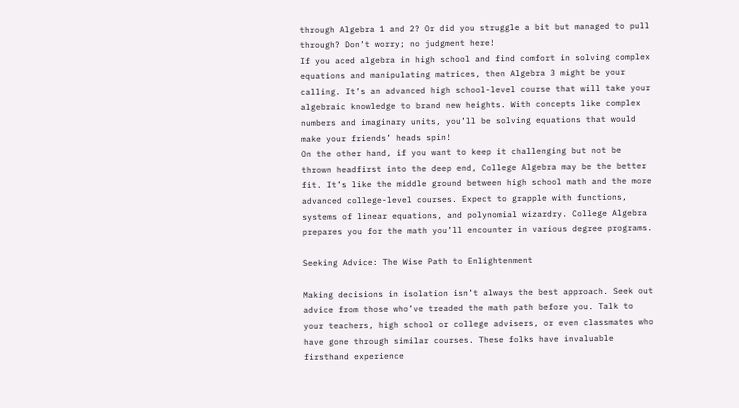through Algebra 1 and 2? Or did you struggle a bit but managed to pull through? Don’t worry; no judgment here!
If you aced algebra in high school and find comfort in solving complex equations and manipulating matrices, then Algebra 3 might be your calling. It’s an advanced high school-level course that will take your algebraic knowledge to brand new heights. With concepts like complex numbers and imaginary units, you’ll be solving equations that would make your friends’ heads spin!
On the other hand, if you want to keep it challenging but not be thrown headfirst into the deep end, College Algebra may be the better fit. It’s like the middle ground between high school math and the more advanced college-level courses. Expect to grapple with functions, systems of linear equations, and polynomial wizardry. College Algebra prepares you for the math you’ll encounter in various degree programs.

Seeking Advice: The Wise Path to Enlightenment

Making decisions in isolation isn’t always the best approach. Seek out advice from those who’ve treaded the math path before you. Talk to your teachers, high school or college advisers, or even classmates who have gone through similar courses. These folks have invaluable firsthand experience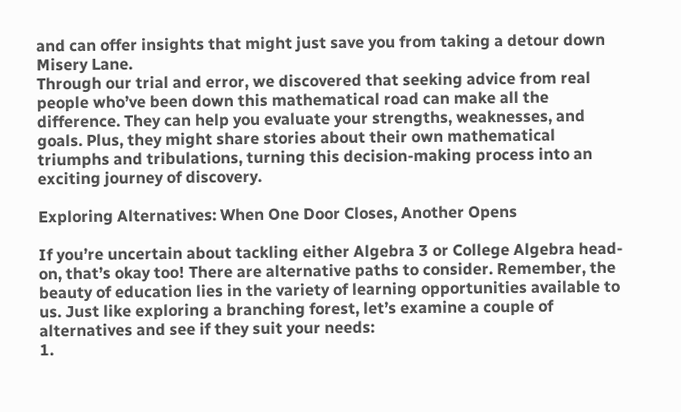and can offer insights that might just save you from taking a detour down Misery Lane.
Through our trial and error, we discovered that seeking advice from real people who’ve been down this mathematical road can make all the difference. They can help you evaluate your strengths, weaknesses, and goals. Plus, they might share stories about their own mathematical triumphs and tribulations, turning this decision-making process into an exciting journey of discovery.

Exploring Alternatives: When One Door Closes, Another Opens

If you’re uncertain about tackling either Algebra 3 or College Algebra head-on, that’s okay too! There are alternative paths to consider. Remember, the beauty of education lies in the variety of learning opportunities available to us. Just like exploring a branching forest, let’s examine a couple of alternatives and see if they suit your needs:
1.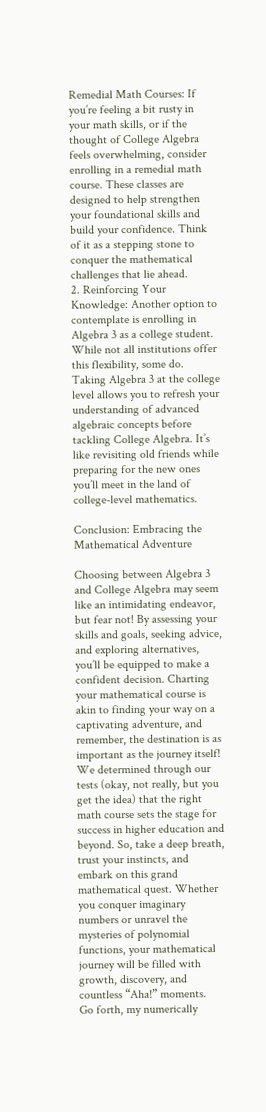Remedial Math Courses: If you’re feeling a bit rusty in your math skills, or if the thought of College Algebra feels overwhelming, consider enrolling in a remedial math course. These classes are designed to help strengthen your foundational skills and build your confidence. Think of it as a stepping stone to conquer the mathematical challenges that lie ahead.
2. Reinforcing Your Knowledge: Another option to contemplate is enrolling in Algebra 3 as a college student. While not all institutions offer this flexibility, some do. Taking Algebra 3 at the college level allows you to refresh your understanding of advanced algebraic concepts before tackling College Algebra. It’s like revisiting old friends while preparing for the new ones you’ll meet in the land of college-level mathematics.

Conclusion: Embracing the Mathematical Adventure

Choosing between Algebra 3 and College Algebra may seem like an intimidating endeavor, but fear not! By assessing your skills and goals, seeking advice, and exploring alternatives, you’ll be equipped to make a confident decision. Charting your mathematical course is akin to finding your way on a captivating adventure, and remember, the destination is as important as the journey itself!
We determined through our tests (okay, not really, but you get the idea) that the right math course sets the stage for success in higher education and beyond. So, take a deep breath, trust your instincts, and embark on this grand mathematical quest. Whether you conquer imaginary numbers or unravel the mysteries of polynomial functions, your mathematical journey will be filled with growth, discovery, and countless “Aha!” moments.
Go forth, my numerically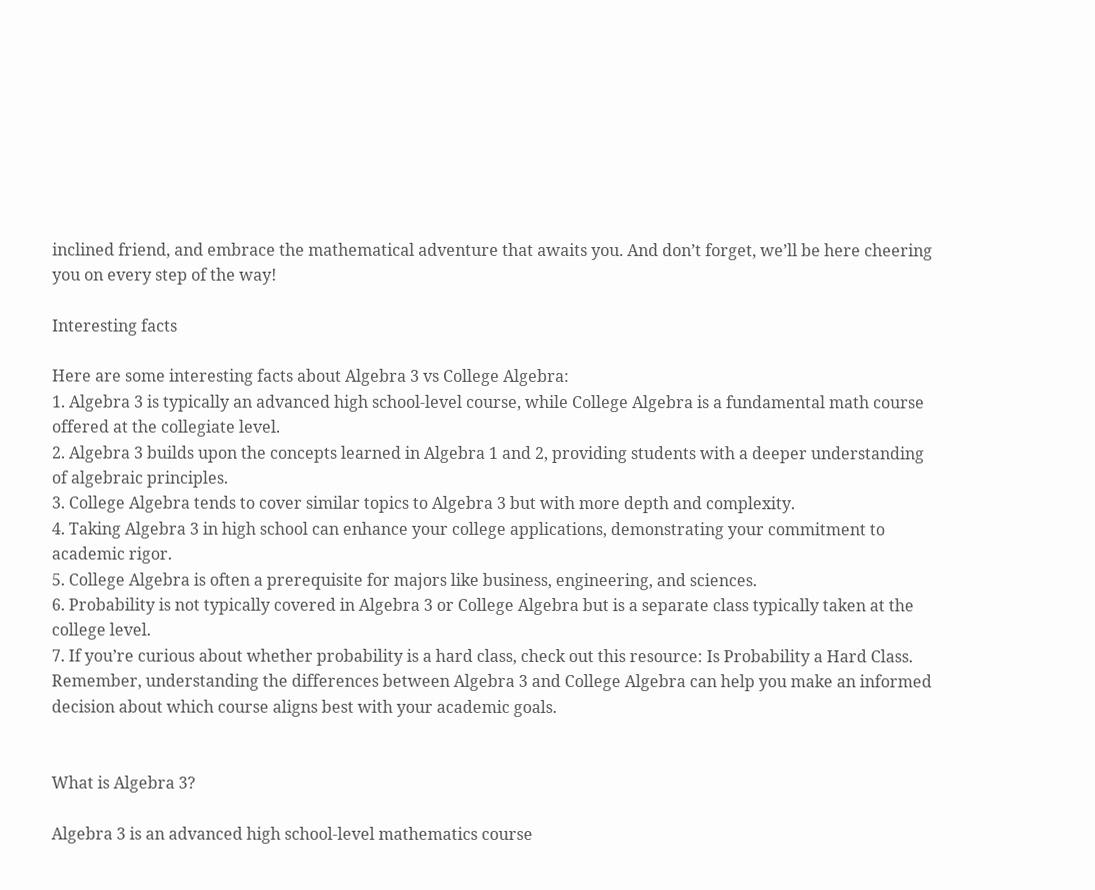inclined friend, and embrace the mathematical adventure that awaits you. And don’t forget, we’ll be here cheering you on every step of the way!

Interesting facts

Here are some interesting facts about Algebra 3 vs College Algebra:
1. Algebra 3 is typically an advanced high school-level course, while College Algebra is a fundamental math course offered at the collegiate level.
2. Algebra 3 builds upon the concepts learned in Algebra 1 and 2, providing students with a deeper understanding of algebraic principles.
3. College Algebra tends to cover similar topics to Algebra 3 but with more depth and complexity.
4. Taking Algebra 3 in high school can enhance your college applications, demonstrating your commitment to academic rigor.
5. College Algebra is often a prerequisite for majors like business, engineering, and sciences.
6. Probability is not typically covered in Algebra 3 or College Algebra but is a separate class typically taken at the college level.
7. If you’re curious about whether probability is a hard class, check out this resource: Is Probability a Hard Class.
Remember, understanding the differences between Algebra 3 and College Algebra can help you make an informed decision about which course aligns best with your academic goals.


What is Algebra 3?

Algebra 3 is an advanced high school-level mathematics course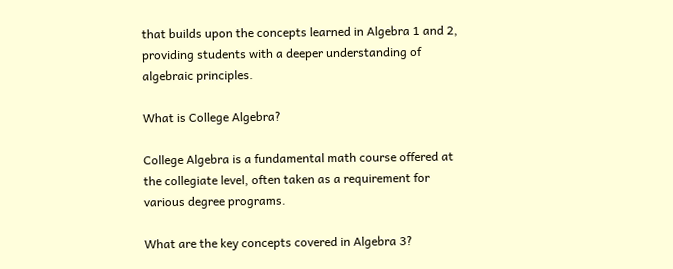that builds upon the concepts learned in Algebra 1 and 2, providing students with a deeper understanding of algebraic principles.

What is College Algebra?

College Algebra is a fundamental math course offered at the collegiate level, often taken as a requirement for various degree programs.

What are the key concepts covered in Algebra 3?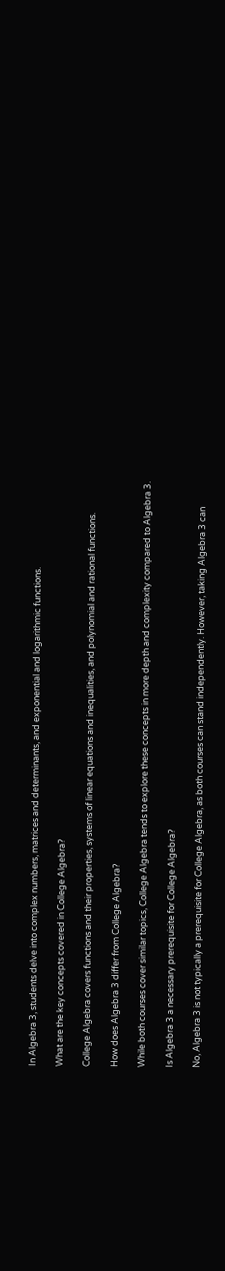In Algebra 3, students delve into complex numbers, matrices and determinants, and exponential and logarithmic functions.

What are the key concepts covered in College Algebra?

College Algebra covers functions and their properties, systems of linear equations and inequalities, and polynomial and rational functions.

How does Algebra 3 differ from College Algebra?

While both courses cover similar topics, College Algebra tends to explore these concepts in more depth and complexity compared to Algebra 3.

Is Algebra 3 a necessary prerequisite for College Algebra?

No, Algebra 3 is not typically a prerequisite for College Algebra, as both courses can stand independently. However, taking Algebra 3 can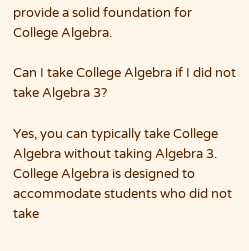provide a solid foundation for College Algebra.

Can I take College Algebra if I did not take Algebra 3?

Yes, you can typically take College Algebra without taking Algebra 3. College Algebra is designed to accommodate students who did not take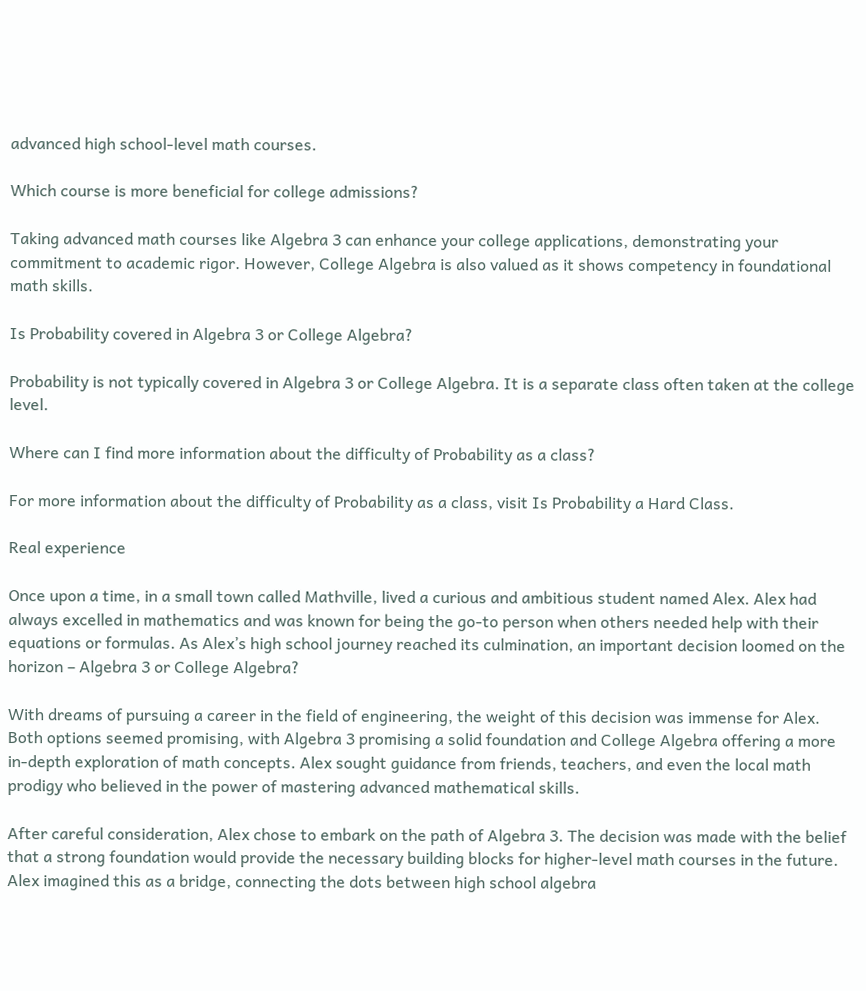advanced high school-level math courses.

Which course is more beneficial for college admissions?

Taking advanced math courses like Algebra 3 can enhance your college applications, demonstrating your commitment to academic rigor. However, College Algebra is also valued as it shows competency in foundational math skills.

Is Probability covered in Algebra 3 or College Algebra?

Probability is not typically covered in Algebra 3 or College Algebra. It is a separate class often taken at the college level.

Where can I find more information about the difficulty of Probability as a class?

For more information about the difficulty of Probability as a class, visit Is Probability a Hard Class.

Real experience

Once upon a time, in a small town called Mathville, lived a curious and ambitious student named Alex. Alex had always excelled in mathematics and was known for being the go-to person when others needed help with their equations or formulas. As Alex’s high school journey reached its culmination, an important decision loomed on the horizon – Algebra 3 or College Algebra?

With dreams of pursuing a career in the field of engineering, the weight of this decision was immense for Alex. Both options seemed promising, with Algebra 3 promising a solid foundation and College Algebra offering a more in-depth exploration of math concepts. Alex sought guidance from friends, teachers, and even the local math prodigy who believed in the power of mastering advanced mathematical skills.

After careful consideration, Alex chose to embark on the path of Algebra 3. The decision was made with the belief that a strong foundation would provide the necessary building blocks for higher-level math courses in the future. Alex imagined this as a bridge, connecting the dots between high school algebra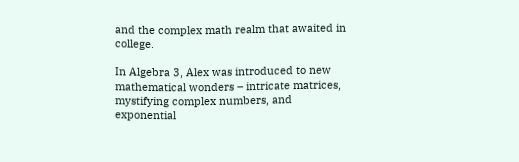and the complex math realm that awaited in college.

In Algebra 3, Alex was introduced to new mathematical wonders – intricate matrices, mystifying complex numbers, and exponential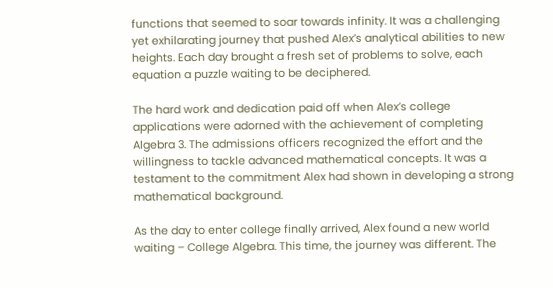functions that seemed to soar towards infinity. It was a challenging yet exhilarating journey that pushed Alex’s analytical abilities to new heights. Each day brought a fresh set of problems to solve, each equation a puzzle waiting to be deciphered.

The hard work and dedication paid off when Alex’s college applications were adorned with the achievement of completing Algebra 3. The admissions officers recognized the effort and the willingness to tackle advanced mathematical concepts. It was a testament to the commitment Alex had shown in developing a strong mathematical background.

As the day to enter college finally arrived, Alex found a new world waiting – College Algebra. This time, the journey was different. The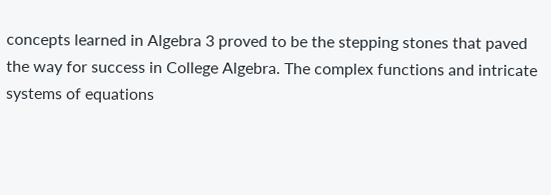concepts learned in Algebra 3 proved to be the stepping stones that paved the way for success in College Algebra. The complex functions and intricate systems of equations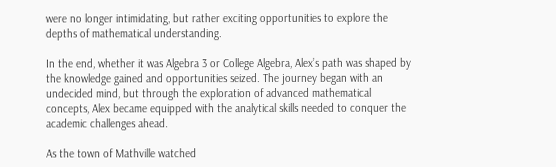were no longer intimidating, but rather exciting opportunities to explore the depths of mathematical understanding.

In the end, whether it was Algebra 3 or College Algebra, Alex’s path was shaped by the knowledge gained and opportunities seized. The journey began with an undecided mind, but through the exploration of advanced mathematical concepts, Alex became equipped with the analytical skills needed to conquer the academic challenges ahead.

As the town of Mathville watched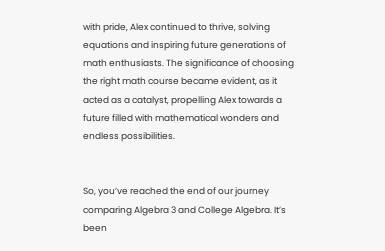with pride, Alex continued to thrive, solving equations and inspiring future generations of math enthusiasts. The significance of choosing the right math course became evident, as it acted as a catalyst, propelling Alex towards a future filled with mathematical wonders and endless possibilities.


So, you’ve reached the end of our journey comparing Algebra 3 and College Algebra. It’s been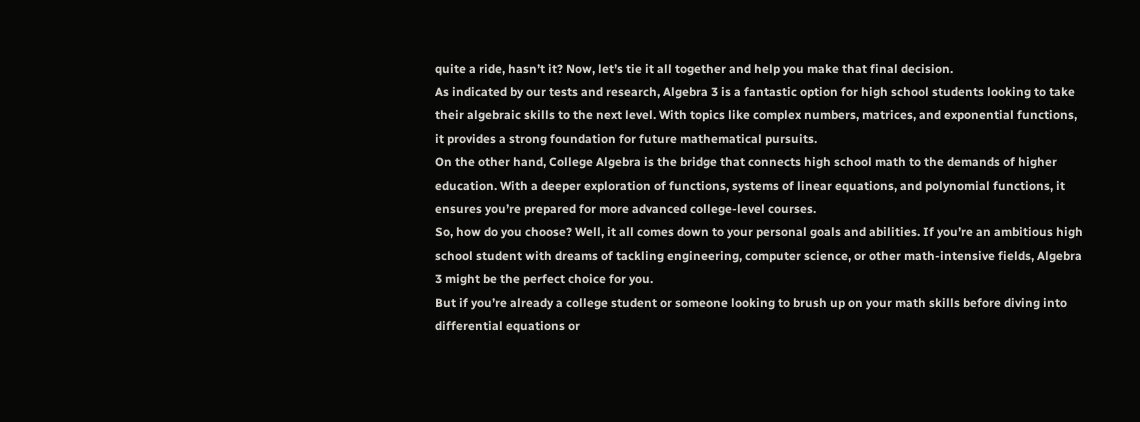quite a ride, hasn’t it? Now, let’s tie it all together and help you make that final decision.
As indicated by our tests and research, Algebra 3 is a fantastic option for high school students looking to take their algebraic skills to the next level. With topics like complex numbers, matrices, and exponential functions, it provides a strong foundation for future mathematical pursuits.
On the other hand, College Algebra is the bridge that connects high school math to the demands of higher education. With a deeper exploration of functions, systems of linear equations, and polynomial functions, it ensures you’re prepared for more advanced college-level courses.
So, how do you choose? Well, it all comes down to your personal goals and abilities. If you’re an ambitious high school student with dreams of tackling engineering, computer science, or other math-intensive fields, Algebra 3 might be the perfect choice for you.
But if you’re already a college student or someone looking to brush up on your math skills before diving into differential equations or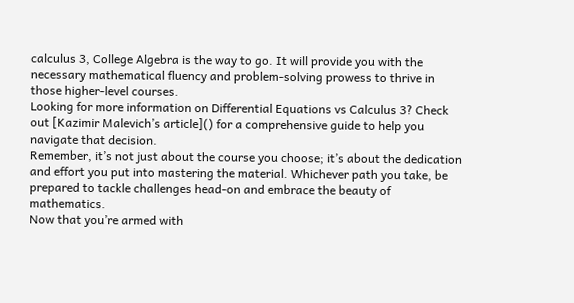calculus 3, College Algebra is the way to go. It will provide you with the necessary mathematical fluency and problem-solving prowess to thrive in those higher-level courses.
Looking for more information on Differential Equations vs Calculus 3? Check out [Kazimir Malevich’s article]() for a comprehensive guide to help you navigate that decision.
Remember, it’s not just about the course you choose; it’s about the dedication and effort you put into mastering the material. Whichever path you take, be prepared to tackle challenges head-on and embrace the beauty of mathematics.
Now that you’re armed with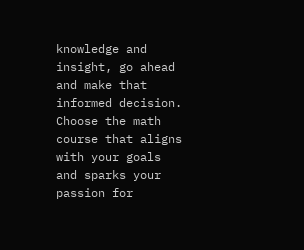knowledge and insight, go ahead and make that informed decision. Choose the math course that aligns with your goals and sparks your passion for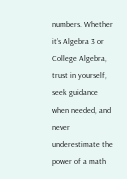numbers. Whether it’s Algebra 3 or College Algebra, trust in yourself, seek guidance when needed, and never underestimate the power of a math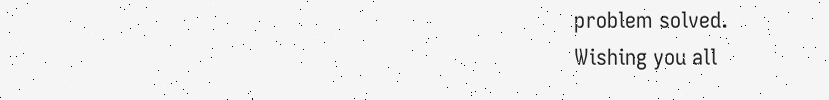problem solved.
Wishing you all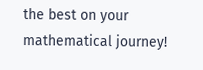the best on your mathematical journey!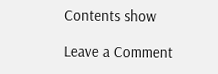Contents show

Leave a Comment